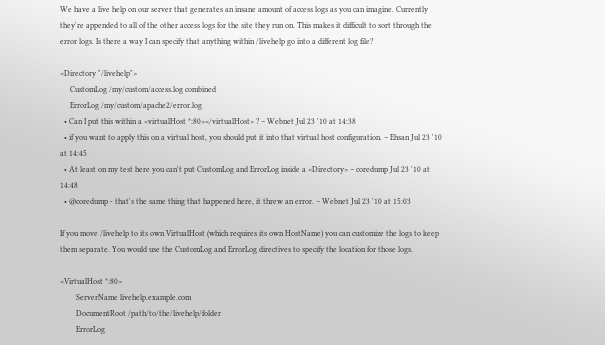We have a live help on our server that generates an insane amount of access logs as you can imagine. Currently they're appended to all of the other access logs for the site they run on. This makes it difficult to sort through the error logs. Is there a way I can specify that anything within /livehelp go into a different log file?

<Directory "/livehelp">
     CustomLog /my/custom/access.log combined
     ErrorLog /my/custom/apache2/error.log
  • Can I put this within a <virtualHost *:80></virtualHost> ? – Webnet Jul 23 '10 at 14:38
  • if you want to apply this on a virtual host, you should put it into that virtual host configuration. – Ehsan Jul 23 '10 at 14:45
  • At least on my test here you can't put CustomLog and ErrorLog inside a <Directory> – coredump Jul 23 '10 at 14:48
  • @coredump - that's the same thing that happened here, it threw an error. – Webnet Jul 23 '10 at 15:03

If you move /livehelp to its own VirtualHost (which requires its own HostName) you can customize the logs to keep them separate. You would use the CustomLog and ErrorLog directives to specify the location for those logs.

<VirtualHost *:80>
        ServerName livehelp.example.com
        DocumentRoot /path/to/the/livehelp/folder
        ErrorLog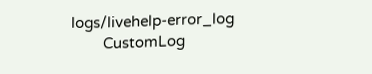logs/livehelp-error_log
        CustomLog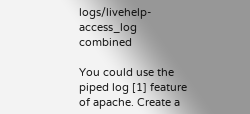logs/livehelp-access_log combined

You could use the piped log [1] feature of apache. Create a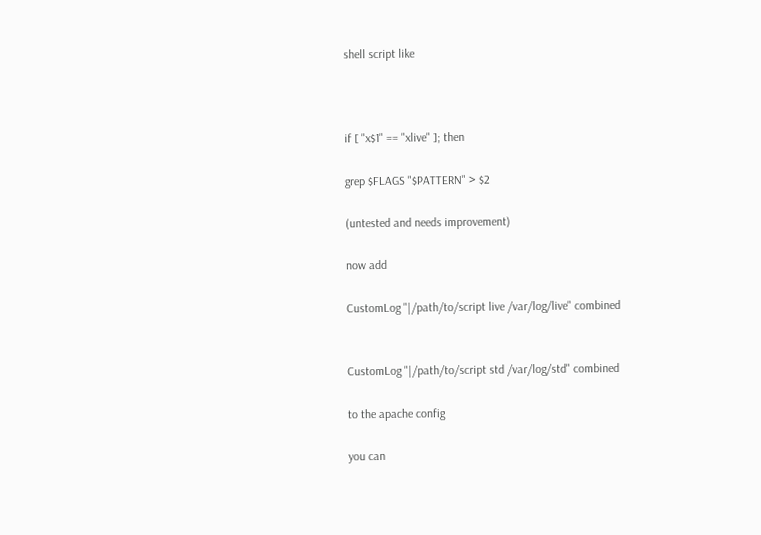shell script like



if [ "x$1" == "xlive" ]; then

grep $FLAGS "$PATTERN" > $2

(untested and needs improvement)

now add

CustomLog "|/path/to/script live /var/log/live" combined


CustomLog "|/path/to/script std /var/log/std" combined

to the apache config

you can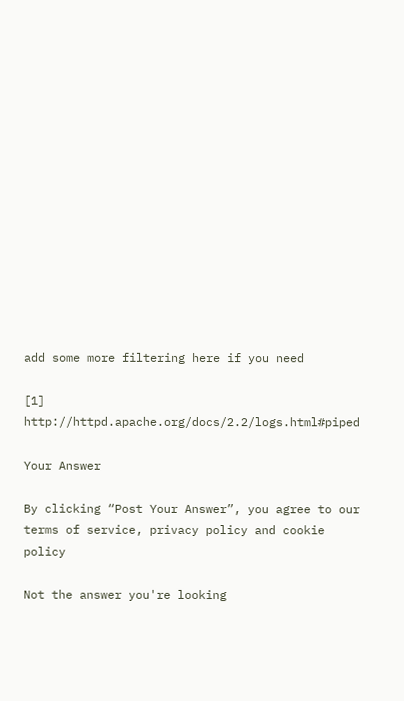add some more filtering here if you need

[1] http://httpd.apache.org/docs/2.2/logs.html#piped

Your Answer

By clicking “Post Your Answer”, you agree to our terms of service, privacy policy and cookie policy

Not the answer you're looking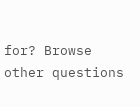for? Browse other questions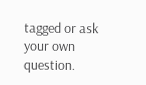tagged or ask your own question.